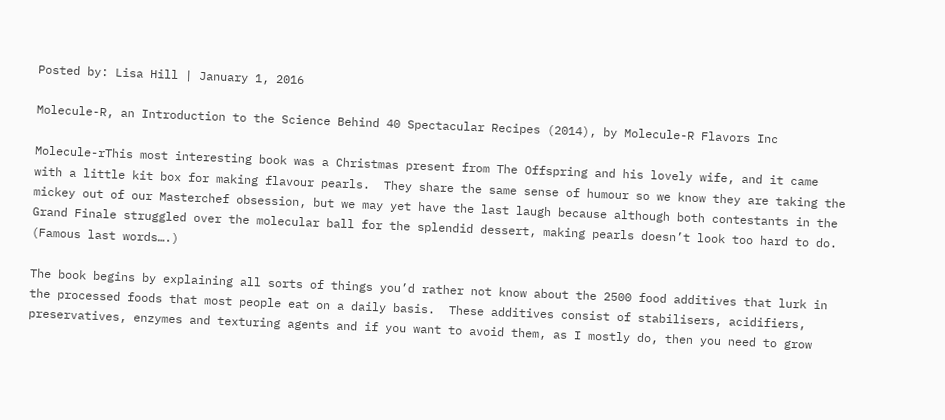Posted by: Lisa Hill | January 1, 2016

Molecule-R, an Introduction to the Science Behind 40 Spectacular Recipes (2014), by Molecule-R Flavors Inc

Molecule-rThis most interesting book was a Christmas present from The Offspring and his lovely wife, and it came with a little kit box for making flavour pearls.  They share the same sense of humour so we know they are taking the mickey out of our Masterchef obsession, but we may yet have the last laugh because although both contestants in the Grand Finale struggled over the molecular ball for the splendid dessert, making pearls doesn’t look too hard to do.  (Famous last words….)

The book begins by explaining all sorts of things you’d rather not know about the 2500 food additives that lurk in the processed foods that most people eat on a daily basis.  These additives consist of stabilisers, acidifiers, preservatives, enzymes and texturing agents and if you want to avoid them, as I mostly do, then you need to grow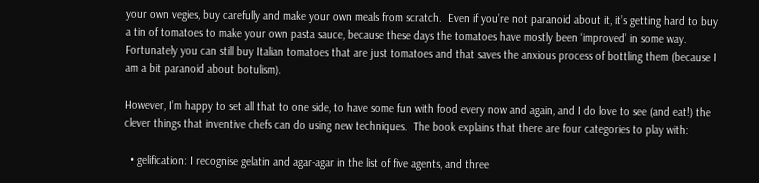your own vegies, buy carefully and make your own meals from scratch.  Even if you’re not paranoid about it, it’s getting hard to buy a tin of tomatoes to make your own pasta sauce, because these days the tomatoes have mostly been ‘improved’ in some way.  Fortunately you can still buy Italian tomatoes that are just tomatoes and that saves the anxious process of bottling them (because I am a bit paranoid about botulism).

However, I’m happy to set all that to one side, to have some fun with food every now and again, and I do love to see (and eat!) the clever things that inventive chefs can do using new techniques.  The book explains that there are four categories to play with:

  • gelification: I recognise gelatin and agar-agar in the list of five agents, and three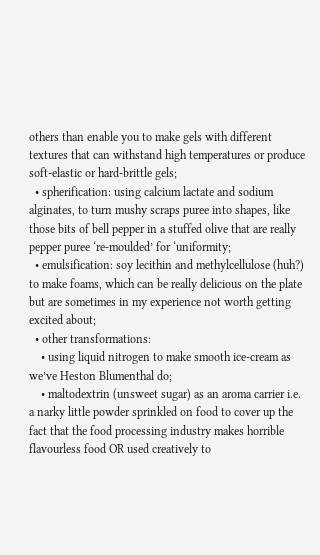others than enable you to make gels with different textures that can withstand high temperatures or produce soft-elastic or hard-brittle gels;
  • spherification: using calcium lactate and sodium alginates, to turn mushy scraps puree into shapes, like those bits of bell pepper in a stuffed olive that are really pepper puree ‘re-moulded’ for ‘uniformity;
  • emulsification: soy lecithin and methylcellulose (huh?) to make foams, which can be really delicious on the plate but are sometimes in my experience not worth getting excited about;
  • other transformations:
    • using liquid nitrogen to make smooth ice-cream as we’ve Heston Blumenthal do;
    • maltodextrin (unsweet sugar) as an aroma carrier i.e. a narky little powder sprinkled on food to cover up the fact that the food processing industry makes horrible flavourless food OR used creatively to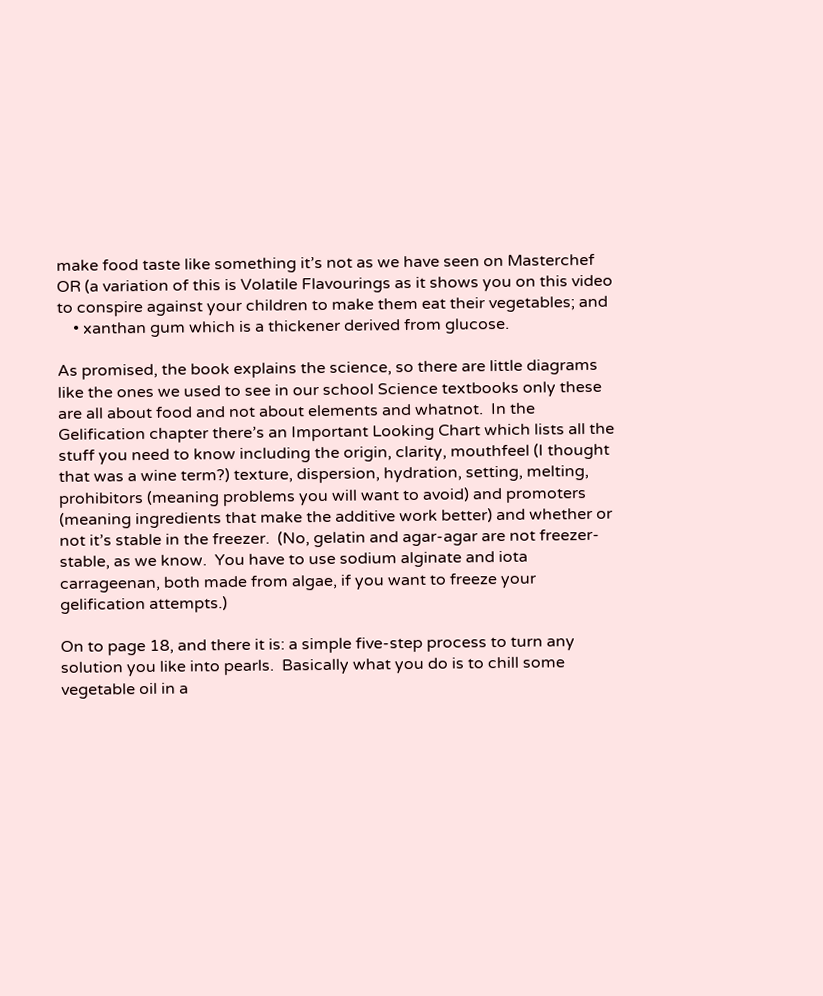make food taste like something it’s not as we have seen on Masterchef OR (a variation of this is Volatile Flavourings as it shows you on this video to conspire against your children to make them eat their vegetables; and
    • xanthan gum which is a thickener derived from glucose.

As promised, the book explains the science, so there are little diagrams like the ones we used to see in our school Science textbooks only these are all about food and not about elements and whatnot.  In the Gelification chapter there’s an Important Looking Chart which lists all the stuff you need to know including the origin, clarity, mouthfeel (I thought that was a wine term?) texture, dispersion, hydration, setting, melting, prohibitors (meaning problems you will want to avoid) and promoters (meaning ingredients that make the additive work better) and whether or not it’s stable in the freezer.  (No, gelatin and agar-agar are not freezer-stable, as we know.  You have to use sodium alginate and iota carrageenan, both made from algae, if you want to freeze your gelification attempts.)

On to page 18, and there it is: a simple five-step process to turn any solution you like into pearls.  Basically what you do is to chill some vegetable oil in a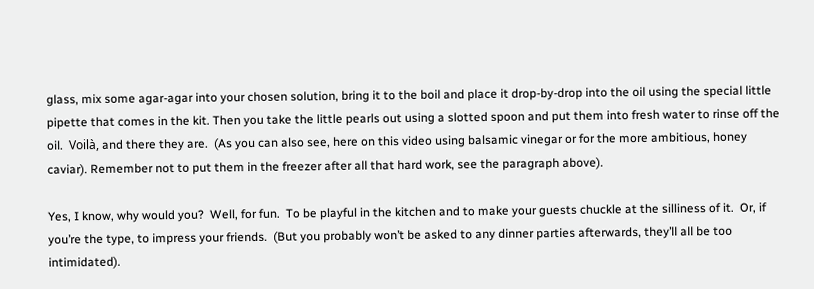glass, mix some agar-agar into your chosen solution, bring it to the boil and place it drop-by-drop into the oil using the special little pipette that comes in the kit. Then you take the little pearls out using a slotted spoon and put them into fresh water to rinse off the oil.  Voilà, and there they are.  (As you can also see, here on this video using balsamic vinegar or for the more ambitious, honey caviar). Remember not to put them in the freezer after all that hard work, see the paragraph above).

Yes, I know, why would you?  Well, for fun.  To be playful in the kitchen and to make your guests chuckle at the silliness of it.  Or, if you’re the type, to impress your friends.  (But you probably won’t be asked to any dinner parties afterwards, they’ll all be too intimidated).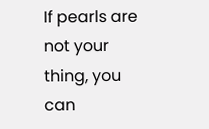If pearls are not your thing, you can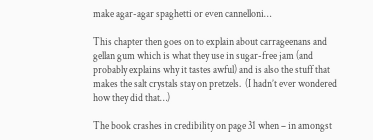make agar-agar spaghetti or even cannelloni…

This chapter then goes on to explain about carrageenans and gellan gum which is what they use in sugar-free jam (and probably explains why it tastes awful) and is also the stuff that makes the salt crystals stay on pretzels.  (I hadn’t ever wondered how they did that…)

The book crashes in credibility on page 31 when – in amongst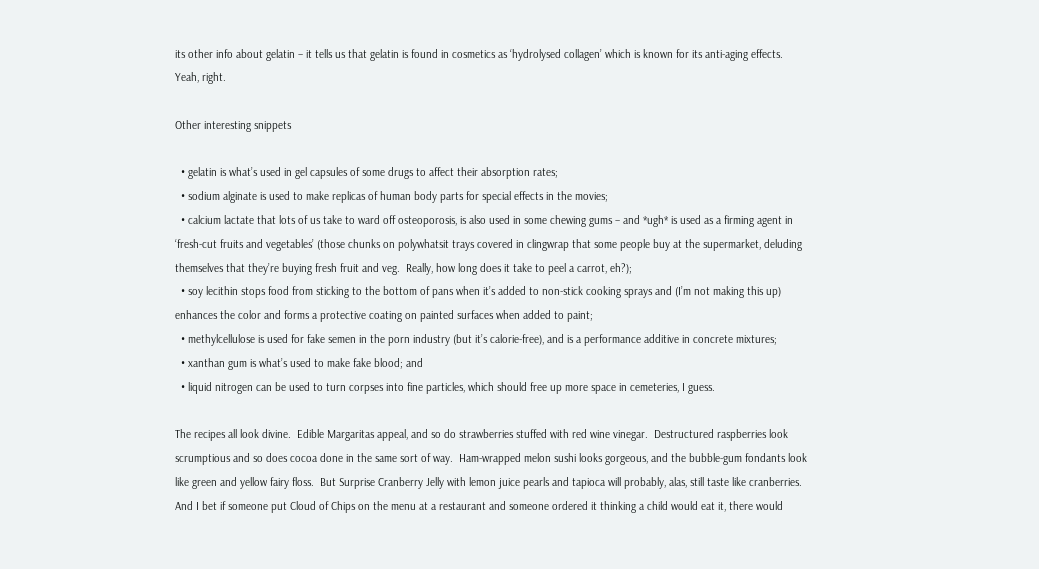its other info about gelatin – it tells us that gelatin is found in cosmetics as ‘hydrolysed collagen’ which is known for its anti-aging effects.  Yeah, right.

Other interesting snippets

  • gelatin is what’s used in gel capsules of some drugs to affect their absorption rates;
  • sodium alginate is used to make replicas of human body parts for special effects in the movies;
  • calcium lactate that lots of us take to ward off osteoporosis, is also used in some chewing gums – and *ugh* is used as a firming agent in ‘fresh-cut fruits and vegetables’ (those chunks on polywhatsit trays covered in clingwrap that some people buy at the supermarket, deluding themselves that they’re buying fresh fruit and veg.  Really, how long does it take to peel a carrot, eh?);
  • soy lecithin stops food from sticking to the bottom of pans when it’s added to non-stick cooking sprays and (I’m not making this up) enhances the color and forms a protective coating on painted surfaces when added to paint;
  • methylcellulose is used for fake semen in the porn industry (but it’s calorie-free), and is a performance additive in concrete mixtures;
  • xanthan gum is what’s used to make fake blood; and
  • liquid nitrogen can be used to turn corpses into fine particles, which should free up more space in cemeteries, I guess.

The recipes all look divine.  Edible Margaritas appeal, and so do strawberries stuffed with red wine vinegar.  Destructured raspberries look scrumptious and so does cocoa done in the same sort of way.  Ham-wrapped melon sushi looks gorgeous, and the bubble-gum fondants look like green and yellow fairy floss.  But Surprise Cranberry Jelly with lemon juice pearls and tapioca will probably, alas, still taste like cranberries.  And I bet if someone put Cloud of Chips on the menu at a restaurant and someone ordered it thinking a child would eat it, there would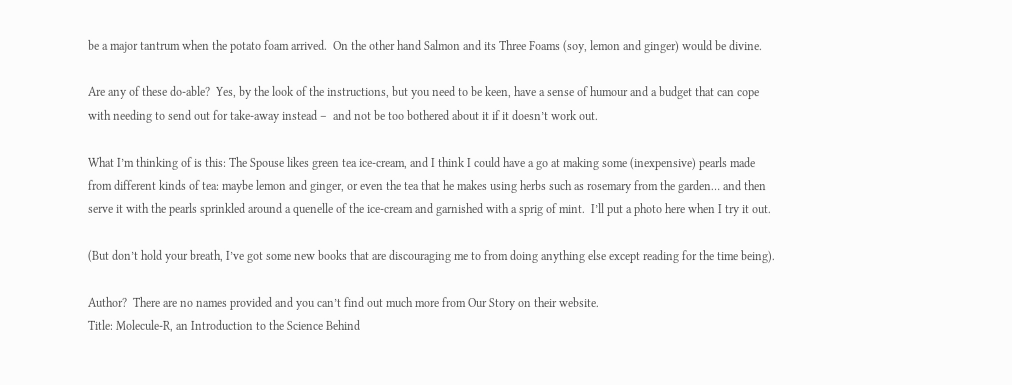be a major tantrum when the potato foam arrived.  On the other hand Salmon and its Three Foams (soy, lemon and ginger) would be divine.

Are any of these do-able?  Yes, by the look of the instructions, but you need to be keen, have a sense of humour and a budget that can cope with needing to send out for take-away instead –  and not be too bothered about it if it doesn’t work out.

What I’m thinking of is this: The Spouse likes green tea ice-cream, and I think I could have a go at making some (inexpensive) pearls made from different kinds of tea: maybe lemon and ginger, or even the tea that he makes using herbs such as rosemary from the garden… and then serve it with the pearls sprinkled around a quenelle of the ice-cream and garnished with a sprig of mint.  I’ll put a photo here when I try it out.

(But don’t hold your breath, I’ve got some new books that are discouraging me to from doing anything else except reading for the time being).

Author?  There are no names provided and you can’t find out much more from Our Story on their website.
Title: Molecule-R, an Introduction to the Science Behind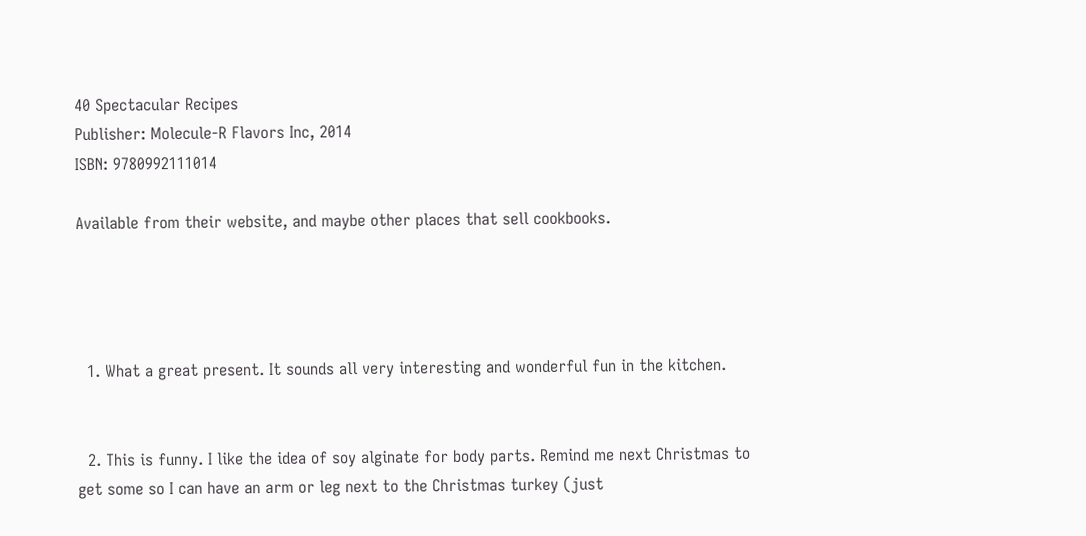40 Spectacular Recipes
Publisher: Molecule-R Flavors Inc, 2014
ISBN: 9780992111014

Available from their website, and maybe other places that sell cookbooks.




  1. What a great present. It sounds all very interesting and wonderful fun in the kitchen.


  2. This is funny. I like the idea of soy alginate for body parts. Remind me next Christmas to get some so I can have an arm or leg next to the Christmas turkey (just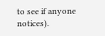to see if anyone notices).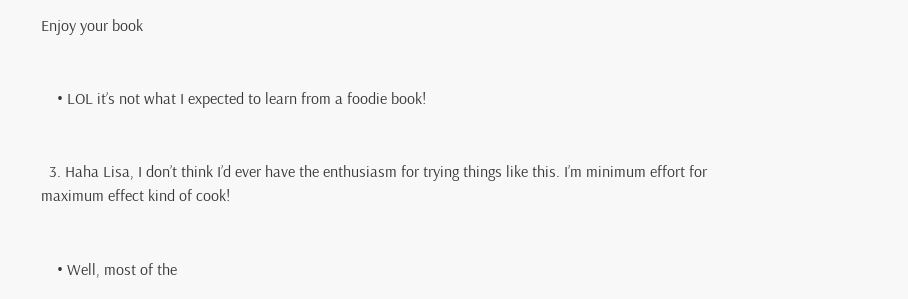Enjoy your book


    • LOL it’s not what I expected to learn from a foodie book!


  3. Haha Lisa, I don’t think I’d ever have the enthusiasm for trying things like this. I’m minimum effort for maximum effect kind of cook!


    • Well, most of the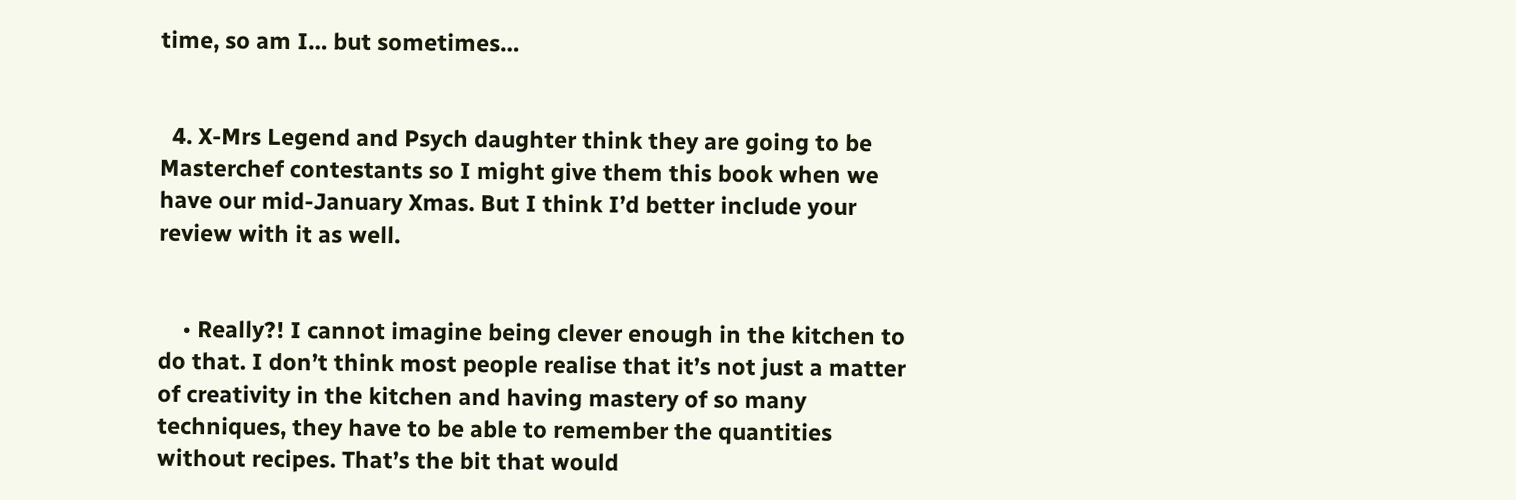time, so am I… but sometimes…


  4. X-Mrs Legend and Psych daughter think they are going to be Masterchef contestants so I might give them this book when we have our mid-January Xmas. But I think I’d better include your review with it as well.


    • Really?! I cannot imagine being clever enough in the kitchen to do that. I don’t think most people realise that it’s not just a matter of creativity in the kitchen and having mastery of so many techniques, they have to be able to remember the quantities without recipes. That’s the bit that would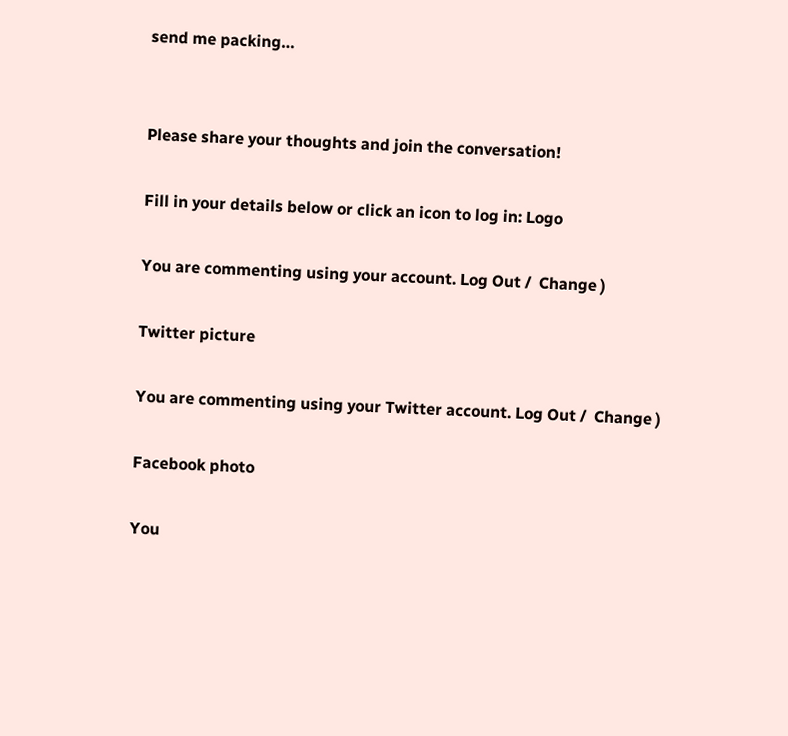send me packing…


Please share your thoughts and join the conversation!

Fill in your details below or click an icon to log in: Logo

You are commenting using your account. Log Out /  Change )

Twitter picture

You are commenting using your Twitter account. Log Out /  Change )

Facebook photo

You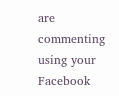are commenting using your Facebook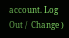account. Log Out /  Change )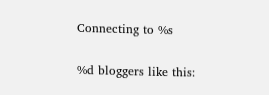Connecting to %s


%d bloggers like this: